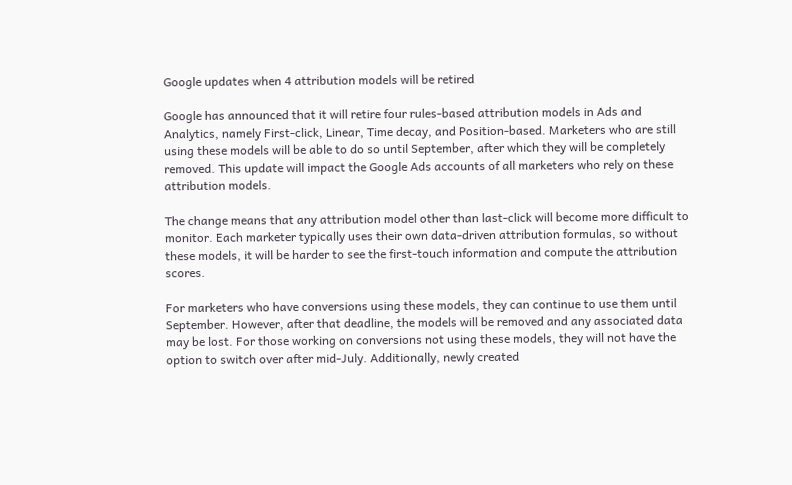Google updates when 4 attribution models will be retired

Google has announced that it will retire four rules-based attribution models in Ads and Analytics, namely First-click, Linear, Time decay, and Position-based. Marketers who are still using these models will be able to do so until September, after which they will be completely removed. This update will impact the Google Ads accounts of all marketers who rely on these attribution models.

The change means that any attribution model other than last-click will become more difficult to monitor. Each marketer typically uses their own data-driven attribution formulas, so without these models, it will be harder to see the first-touch information and compute the attribution scores.

For marketers who have conversions using these models, they can continue to use them until September. However, after that deadline, the models will be removed and any associated data may be lost. For those working on conversions not using these models, they will not have the option to switch over after mid-July. Additionally, newly created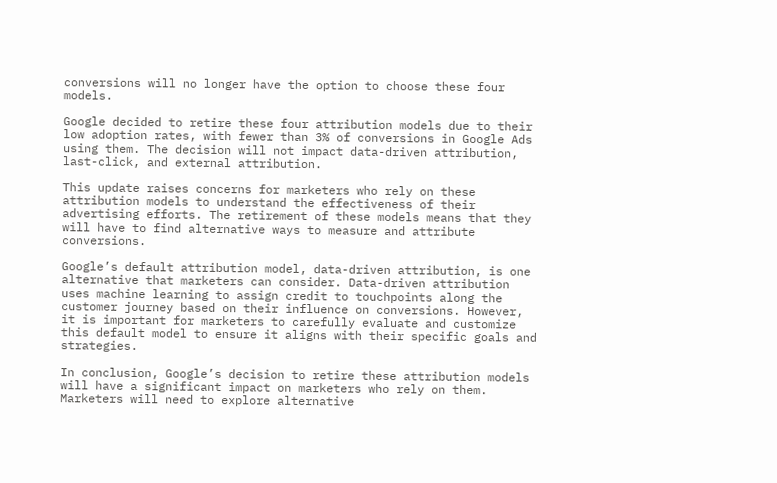conversions will no longer have the option to choose these four models.

Google decided to retire these four attribution models due to their low adoption rates, with fewer than 3% of conversions in Google Ads using them. The decision will not impact data-driven attribution, last-click, and external attribution.

This update raises concerns for marketers who rely on these attribution models to understand the effectiveness of their advertising efforts. The retirement of these models means that they will have to find alternative ways to measure and attribute conversions.

Google’s default attribution model, data-driven attribution, is one alternative that marketers can consider. Data-driven attribution uses machine learning to assign credit to touchpoints along the customer journey based on their influence on conversions. However, it is important for marketers to carefully evaluate and customize this default model to ensure it aligns with their specific goals and strategies.

In conclusion, Google’s decision to retire these attribution models will have a significant impact on marketers who rely on them. Marketers will need to explore alternative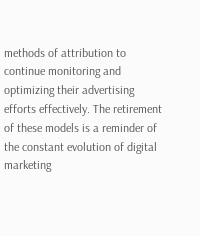methods of attribution to continue monitoring and optimizing their advertising efforts effectively. The retirement of these models is a reminder of the constant evolution of digital marketing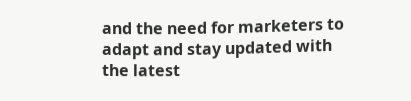and the need for marketers to adapt and stay updated with the latest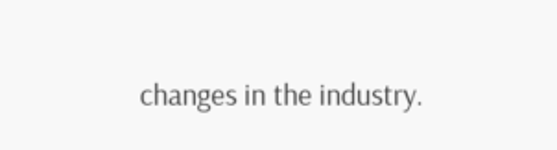changes in the industry.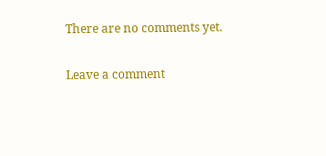There are no comments yet.

Leave a comment